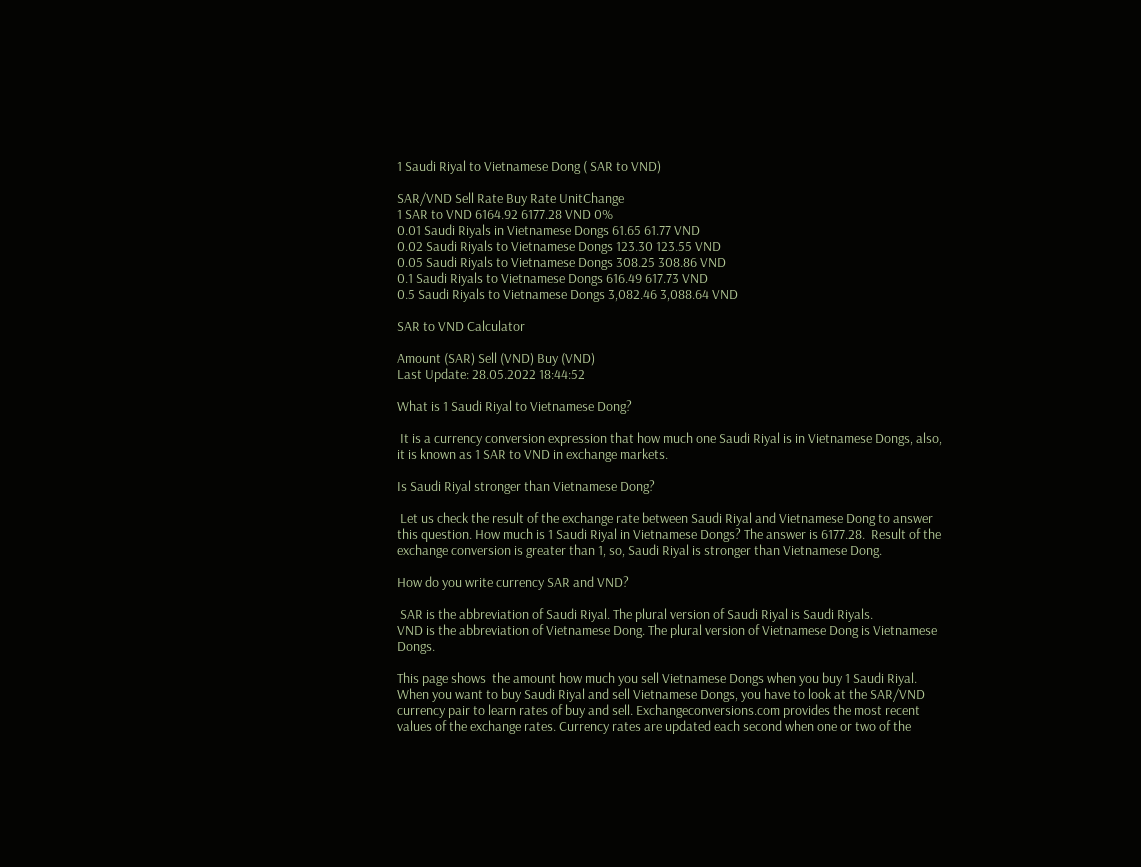1 Saudi Riyal to Vietnamese Dong ( SAR to VND)

SAR/VND Sell Rate Buy Rate UnitChange
1 SAR to VND 6164.92 6177.28 VND 0%
0.01 Saudi Riyals in Vietnamese Dongs 61.65 61.77 VND
0.02 Saudi Riyals to Vietnamese Dongs 123.30 123.55 VND
0.05 Saudi Riyals to Vietnamese Dongs 308.25 308.86 VND
0.1 Saudi Riyals to Vietnamese Dongs 616.49 617.73 VND
0.5 Saudi Riyals to Vietnamese Dongs 3,082.46 3,088.64 VND

SAR to VND Calculator

Amount (SAR) Sell (VND) Buy (VND)
Last Update: 28.05.2022 18:44:52

What is 1 Saudi Riyal to Vietnamese Dong?

 It is a currency conversion expression that how much one Saudi Riyal is in Vietnamese Dongs, also, it is known as 1 SAR to VND in exchange markets.

Is Saudi Riyal stronger than Vietnamese Dong?

 Let us check the result of the exchange rate between Saudi Riyal and Vietnamese Dong to answer this question. How much is 1 Saudi Riyal in Vietnamese Dongs? The answer is 6177.28.  Result of the exchange conversion is greater than 1, so, Saudi Riyal is stronger than Vietnamese Dong.

How do you write currency SAR and VND?

 SAR is the abbreviation of Saudi Riyal. The plural version of Saudi Riyal is Saudi Riyals.
VND is the abbreviation of Vietnamese Dong. The plural version of Vietnamese Dong is Vietnamese Dongs.

This page shows  the amount how much you sell Vietnamese Dongs when you buy 1 Saudi Riyal. When you want to buy Saudi Riyal and sell Vietnamese Dongs, you have to look at the SAR/VND currency pair to learn rates of buy and sell. Exchangeconversions.com provides the most recent values of the exchange rates. Currency rates are updated each second when one or two of the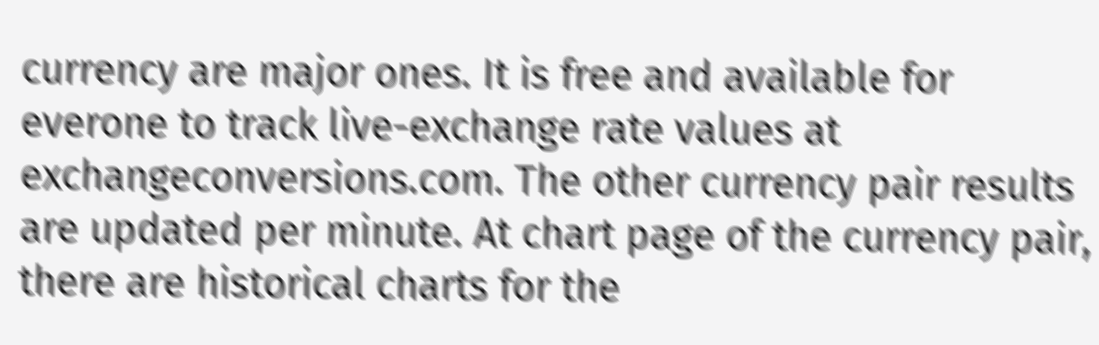currency are major ones. It is free and available for everone to track live-exchange rate values at exchangeconversions.com. The other currency pair results are updated per minute. At chart page of the currency pair, there are historical charts for the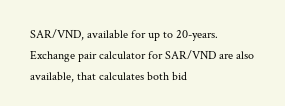SAR/VND, available for up to 20-years.
Exchange pair calculator for SAR/VND are also available, that calculates both bid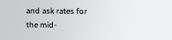and ask rates for the mid-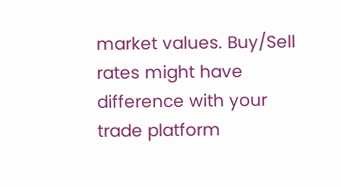market values. Buy/Sell rates might have difference with your trade platform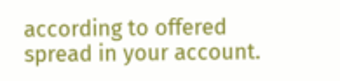according to offered spread in your account.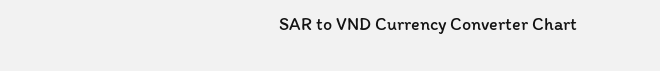SAR to VND Currency Converter Chart